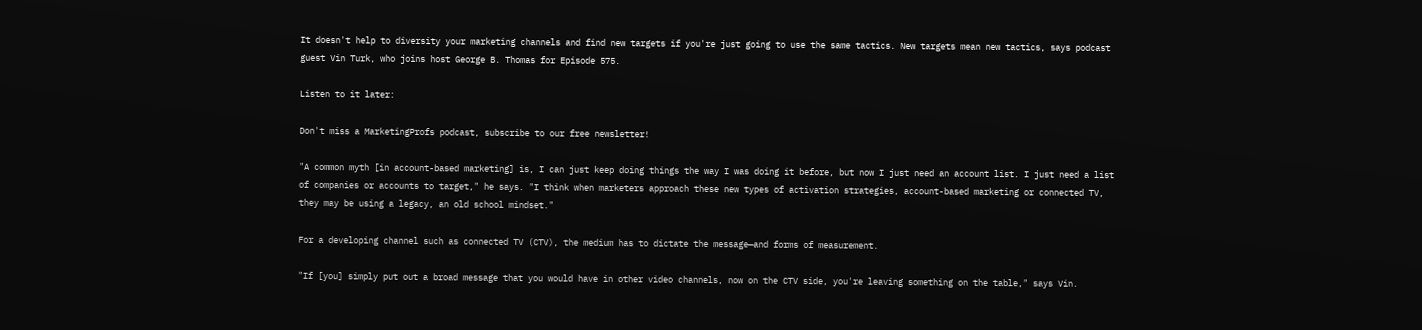It doesn't help to diversity your marketing channels and find new targets if you're just going to use the same tactics. New targets mean new tactics, says podcast guest Vin Turk, who joins host George B. Thomas for Episode 575.

Listen to it later:

Don't miss a MarketingProfs podcast, subscribe to our free newsletter!

"A common myth [in account-based marketing] is, I can just keep doing things the way I was doing it before, but now I just need an account list. I just need a list of companies or accounts to target," he says. "I think when marketers approach these new types of activation strategies, account-based marketing or connected TV, they may be using a legacy, an old school mindset."

For a developing channel such as connected TV (CTV), the medium has to dictate the message—and forms of measurement.

"If [you] simply put out a broad message that you would have in other video channels, now on the CTV side, you're leaving something on the table," says Vin.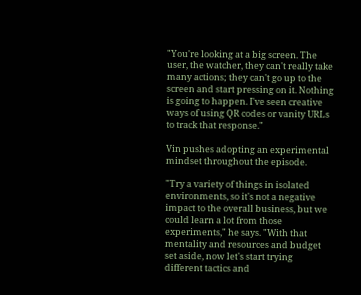"You're looking at a big screen. The user, the watcher, they can't really take many actions; they can't go up to the screen and start pressing on it. Nothing is going to happen. I've seen creative ways of using QR codes or vanity URLs to track that response."

Vin pushes adopting an experimental mindset throughout the episode.

"Try a variety of things in isolated environments, so it's not a negative impact to the overall business, but we could learn a lot from those experiments," he says. "With that mentality and resources and budget set aside, now let's start trying different tactics and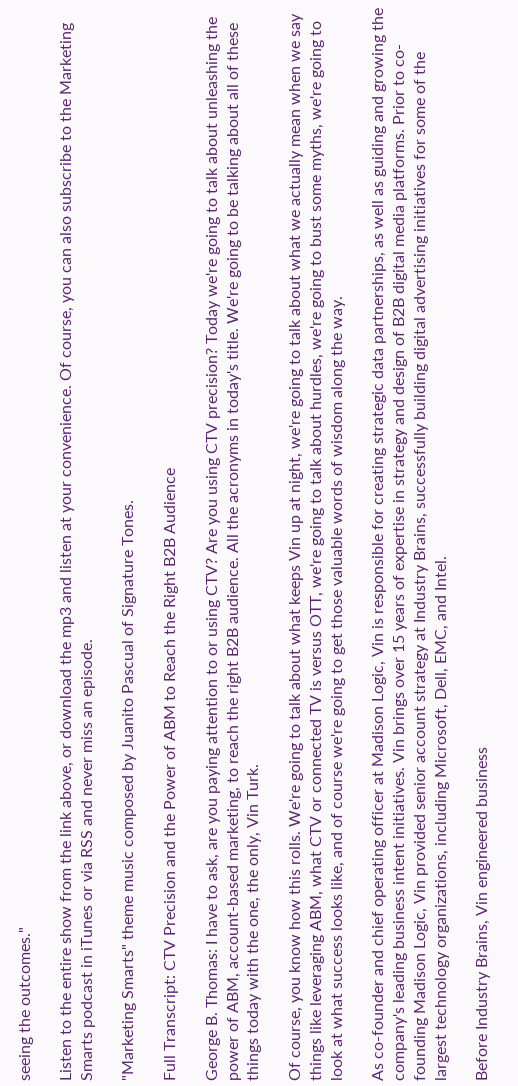seeing the outcomes."

Listen to the entire show from the link above, or download the mp3 and listen at your convenience. Of course, you can also subscribe to the Marketing Smarts podcast in iTunes or via RSS and never miss an episode.

"Marketing Smarts" theme music composed by Juanito Pascual of Signature Tones.

Full Transcript: CTV Precision and the Power of ABM to Reach the Right B2B Audience

George B. Thomas: I have to ask, are you paying attention to or using CTV? Are you using CTV precision? Today we're going to talk about unleashing the power of ABM, account-based marketing, to reach the right B2B audience. All the acronyms in today's title. We're going to be talking about all of these things today with the one, the only, Vin Turk.

Of course, you know how this rolls. We're going to talk about what keeps Vin up at night, we're going to talk about what we actually mean when we say things like leveraging ABM, what CTV or connected TV is versus OTT, we're going to talk about hurdles, we're going to bust some myths, we're going to look at what success looks like, and of course we're going to get those valuable words of wisdom along the way.

As co-founder and chief operating officer at Madison Logic, Vin is responsible for creating strategic data partnerships, as well as guiding and growing the company's leading business intent initiatives. Vin brings over 15 years of expertise in strategy and design of B2B digital media platforms. Prior to co-founding Madison Logic, Vin provided senior account strategy at Industry Brains, successfully building digital advertising initiatives for some of the largest technology organizations, including Microsoft, Dell, EMC, and Intel.

Before Industry Brains, Vin engineered business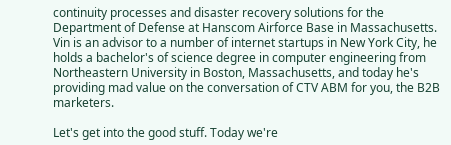continuity processes and disaster recovery solutions for the Department of Defense at Hanscom Airforce Base in Massachusetts. Vin is an advisor to a number of internet startups in New York City, he holds a bachelor's of science degree in computer engineering from Northeastern University in Boston, Massachusetts, and today he's providing mad value on the conversation of CTV ABM for you, the B2B marketers.

Let's get into the good stuff. Today we're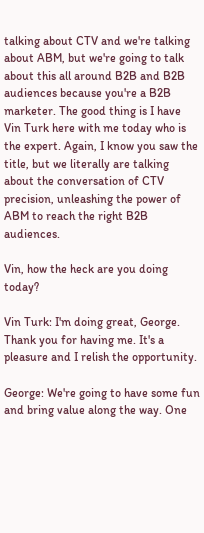talking about CTV and we're talking about ABM, but we're going to talk about this all around B2B and B2B audiences because you're a B2B marketer. The good thing is I have Vin Turk here with me today who is the expert. Again, I know you saw the title, but we literally are talking about the conversation of CTV precision, unleashing the power of ABM to reach the right B2B audiences.

Vin, how the heck are you doing today?

Vin Turk: I'm doing great, George. Thank you for having me. It's a pleasure and I relish the opportunity.

George: We're going to have some fun and bring value along the way. One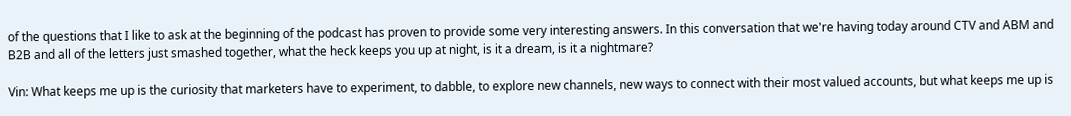of the questions that I like to ask at the beginning of the podcast has proven to provide some very interesting answers. In this conversation that we're having today around CTV and ABM and B2B and all of the letters just smashed together, what the heck keeps you up at night, is it a dream, is it a nightmare?

Vin: What keeps me up is the curiosity that marketers have to experiment, to dabble, to explore new channels, new ways to connect with their most valued accounts, but what keeps me up is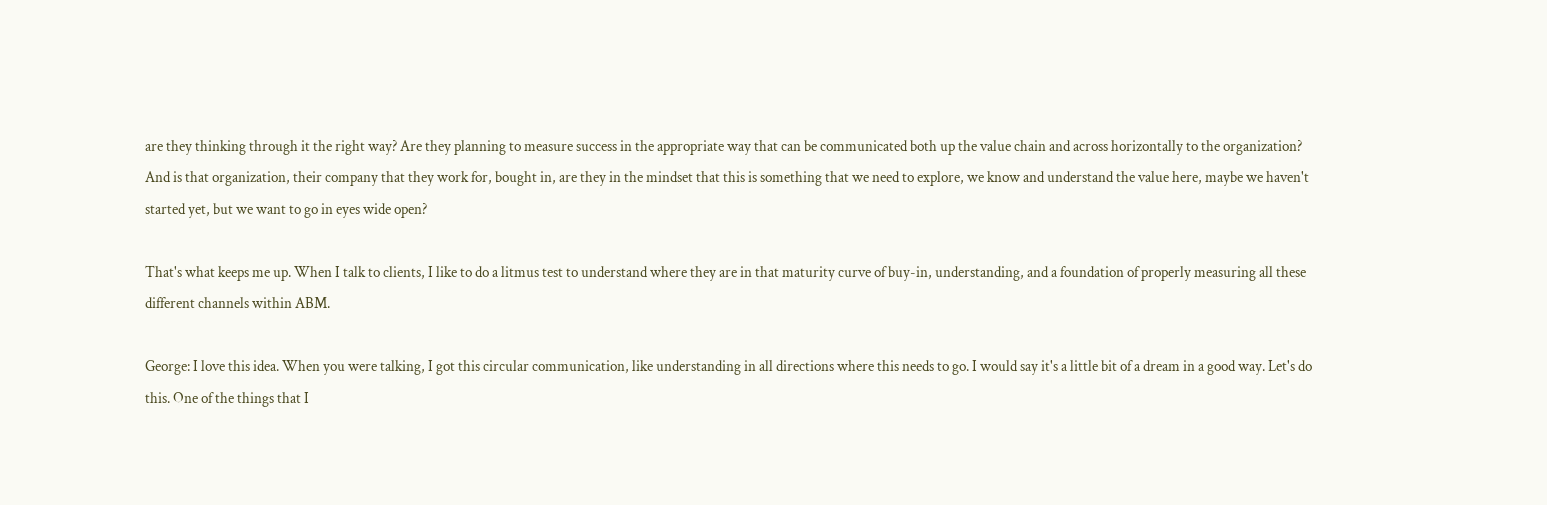are they thinking through it the right way? Are they planning to measure success in the appropriate way that can be communicated both up the value chain and across horizontally to the organization? And is that organization, their company that they work for, bought in, are they in the mindset that this is something that we need to explore, we know and understand the value here, maybe we haven't started yet, but we want to go in eyes wide open?

That's what keeps me up. When I talk to clients, I like to do a litmus test to understand where they are in that maturity curve of buy-in, understanding, and a foundation of properly measuring all these different channels within ABM.

George: I love this idea. When you were talking, I got this circular communication, like understanding in all directions where this needs to go. I would say it's a little bit of a dream in a good way. Let's do this. One of the things that I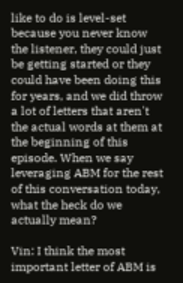like to do is level-set because you never know the listener, they could just be getting started or they could have been doing this for years, and we did throw a lot of letters that aren't the actual words at them at the beginning of this episode. When we say leveraging ABM for the rest of this conversation today, what the heck do we actually mean?

Vin: I think the most important letter of ABM is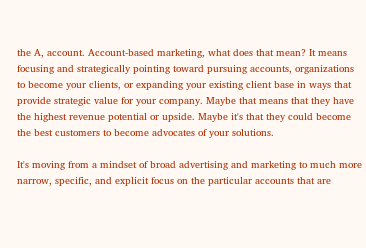the A, account. Account-based marketing, what does that mean? It means focusing and strategically pointing toward pursuing accounts, organizations to become your clients, or expanding your existing client base in ways that provide strategic value for your company. Maybe that means that they have the highest revenue potential or upside. Maybe it's that they could become the best customers to become advocates of your solutions.

It's moving from a mindset of broad advertising and marketing to much more narrow, specific, and explicit focus on the particular accounts that are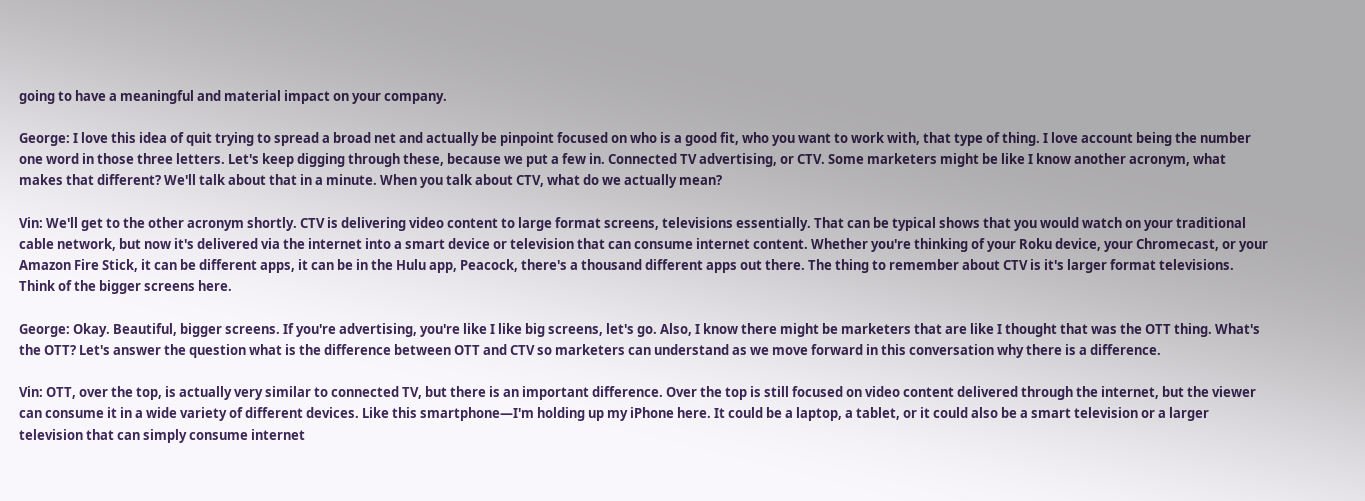going to have a meaningful and material impact on your company.

George: I love this idea of quit trying to spread a broad net and actually be pinpoint focused on who is a good fit, who you want to work with, that type of thing. I love account being the number one word in those three letters. Let's keep digging through these, because we put a few in. Connected TV advertising, or CTV. Some marketers might be like I know another acronym, what makes that different? We'll talk about that in a minute. When you talk about CTV, what do we actually mean?

Vin: We'll get to the other acronym shortly. CTV is delivering video content to large format screens, televisions essentially. That can be typical shows that you would watch on your traditional cable network, but now it's delivered via the internet into a smart device or television that can consume internet content. Whether you're thinking of your Roku device, your Chromecast, or your Amazon Fire Stick, it can be different apps, it can be in the Hulu app, Peacock, there's a thousand different apps out there. The thing to remember about CTV is it's larger format televisions. Think of the bigger screens here.

George: Okay. Beautiful, bigger screens. If you're advertising, you're like I like big screens, let's go. Also, I know there might be marketers that are like I thought that was the OTT thing. What's the OTT? Let's answer the question what is the difference between OTT and CTV so marketers can understand as we move forward in this conversation why there is a difference.

Vin: OTT, over the top, is actually very similar to connected TV, but there is an important difference. Over the top is still focused on video content delivered through the internet, but the viewer can consume it in a wide variety of different devices. Like this smartphone—I'm holding up my iPhone here. It could be a laptop, a tablet, or it could also be a smart television or a larger television that can simply consume internet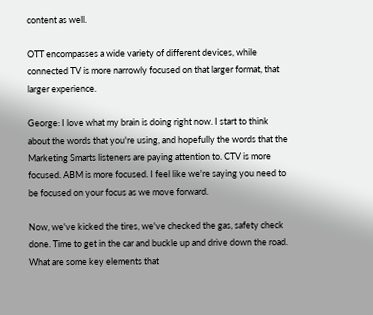content as well.

OTT encompasses a wide variety of different devices, while connected TV is more narrowly focused on that larger format, that larger experience.

George: I love what my brain is doing right now. I start to think about the words that you're using, and hopefully the words that the Marketing Smarts listeners are paying attention to. CTV is more focused. ABM is more focused. I feel like we're saying you need to be focused on your focus as we move forward.

Now, we've kicked the tires, we've checked the gas, safety check done. Time to get in the car and buckle up and drive down the road. What are some key elements that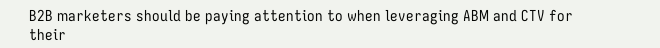B2B marketers should be paying attention to when leveraging ABM and CTV for their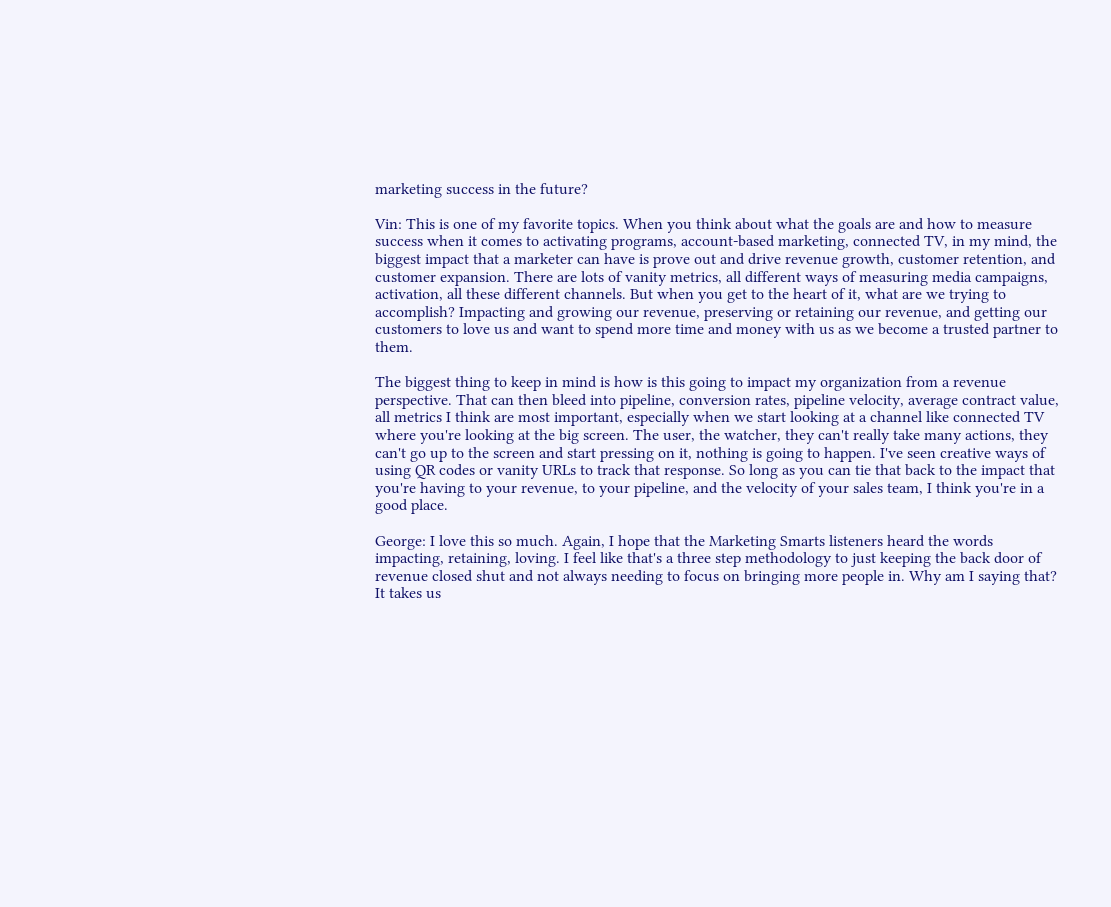marketing success in the future?

Vin: This is one of my favorite topics. When you think about what the goals are and how to measure success when it comes to activating programs, account-based marketing, connected TV, in my mind, the biggest impact that a marketer can have is prove out and drive revenue growth, customer retention, and customer expansion. There are lots of vanity metrics, all different ways of measuring media campaigns, activation, all these different channels. But when you get to the heart of it, what are we trying to accomplish? Impacting and growing our revenue, preserving or retaining our revenue, and getting our customers to love us and want to spend more time and money with us as we become a trusted partner to them.

The biggest thing to keep in mind is how is this going to impact my organization from a revenue perspective. That can then bleed into pipeline, conversion rates, pipeline velocity, average contract value, all metrics I think are most important, especially when we start looking at a channel like connected TV where you're looking at the big screen. The user, the watcher, they can't really take many actions, they can't go up to the screen and start pressing on it, nothing is going to happen. I've seen creative ways of using QR codes or vanity URLs to track that response. So long as you can tie that back to the impact that you're having to your revenue, to your pipeline, and the velocity of your sales team, I think you're in a good place.

George: I love this so much. Again, I hope that the Marketing Smarts listeners heard the words impacting, retaining, loving. I feel like that's a three step methodology to just keeping the back door of revenue closed shut and not always needing to focus on bringing more people in. Why am I saying that? It takes us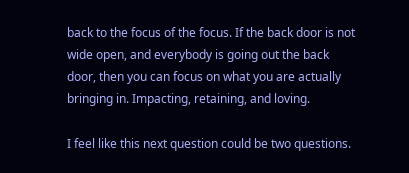back to the focus of the focus. If the back door is not wide open, and everybody is going out the back door, then you can focus on what you are actually bringing in. Impacting, retaining, and loving.

I feel like this next question could be two questions.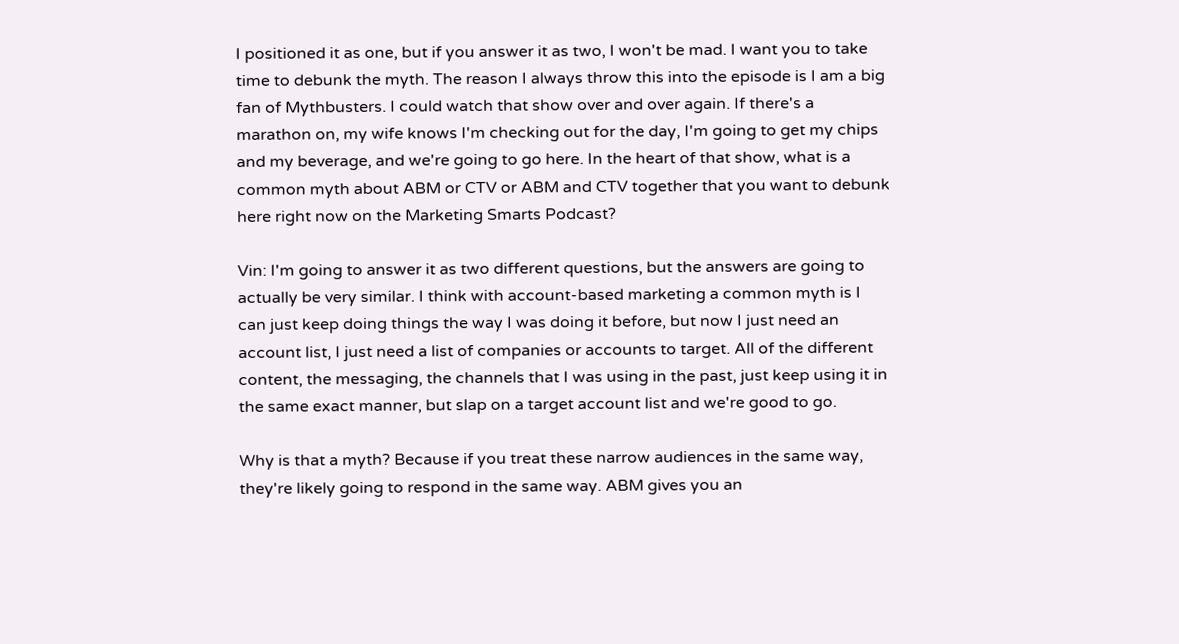I positioned it as one, but if you answer it as two, I won't be mad. I want you to take time to debunk the myth. The reason I always throw this into the episode is I am a big fan of Mythbusters. I could watch that show over and over again. If there's a marathon on, my wife knows I'm checking out for the day, I'm going to get my chips and my beverage, and we're going to go here. In the heart of that show, what is a common myth about ABM or CTV or ABM and CTV together that you want to debunk here right now on the Marketing Smarts Podcast?

Vin: I'm going to answer it as two different questions, but the answers are going to actually be very similar. I think with account-based marketing a common myth is I can just keep doing things the way I was doing it before, but now I just need an account list, I just need a list of companies or accounts to target. All of the different content, the messaging, the channels that I was using in the past, just keep using it in the same exact manner, but slap on a target account list and we're good to go.

Why is that a myth? Because if you treat these narrow audiences in the same way, they're likely going to respond in the same way. ABM gives you an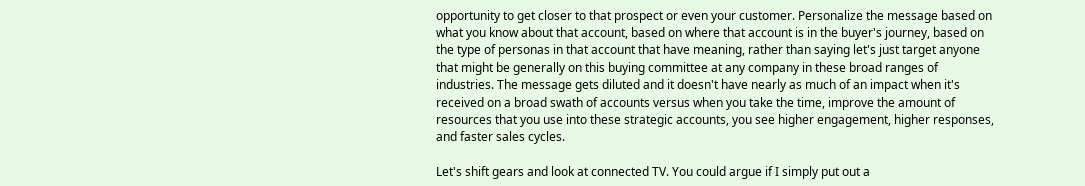opportunity to get closer to that prospect or even your customer. Personalize the message based on what you know about that account, based on where that account is in the buyer's journey, based on the type of personas in that account that have meaning, rather than saying let's just target anyone that might be generally on this buying committee at any company in these broad ranges of industries. The message gets diluted and it doesn't have nearly as much of an impact when it's received on a broad swath of accounts versus when you take the time, improve the amount of resources that you use into these strategic accounts, you see higher engagement, higher responses, and faster sales cycles.

Let's shift gears and look at connected TV. You could argue if I simply put out a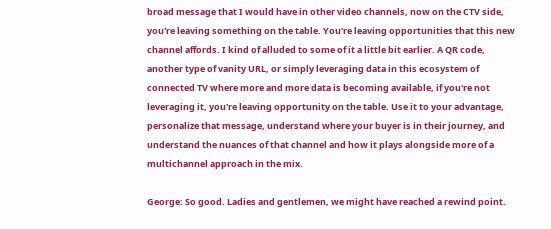broad message that I would have in other video channels, now on the CTV side, you're leaving something on the table. You're leaving opportunities that this new channel affords. I kind of alluded to some of it a little bit earlier. A QR code, another type of vanity URL, or simply leveraging data in this ecosystem of connected TV where more and more data is becoming available, if you're not leveraging it, you're leaving opportunity on the table. Use it to your advantage, personalize that message, understand where your buyer is in their journey, and understand the nuances of that channel and how it plays alongside more of a multichannel approach in the mix.

George: So good. Ladies and gentlemen, we might have reached a rewind point.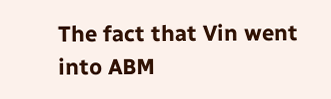The fact that Vin went into ABM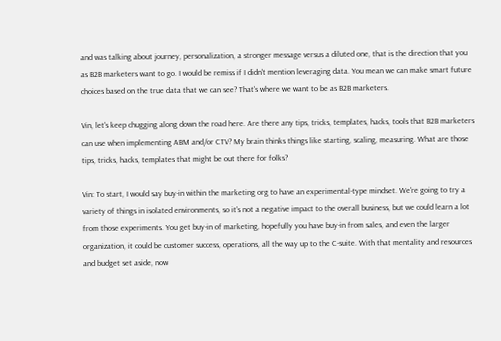and was talking about journey, personalization, a stronger message versus a diluted one, that is the direction that you as B2B marketers want to go. I would be remiss if I didn't mention leveraging data. You mean we can make smart future choices based on the true data that we can see? That's where we want to be as B2B marketers.

Vin, let's keep chugging along down the road here. Are there any tips, tricks, templates, hacks, tools that B2B marketers can use when implementing ABM and/or CTV? My brain thinks things like starting, scaling, measuring. What are those tips, tricks, hacks, templates that might be out there for folks?

Vin: To start, I would say buy-in within the marketing org to have an experimental-type mindset. We're going to try a variety of things in isolated environments, so it's not a negative impact to the overall business, but we could learn a lot from those experiments. You get buy-in of marketing, hopefully you have buy-in from sales, and even the larger organization, it could be customer success, operations, all the way up to the C-suite. With that mentality and resources and budget set aside, now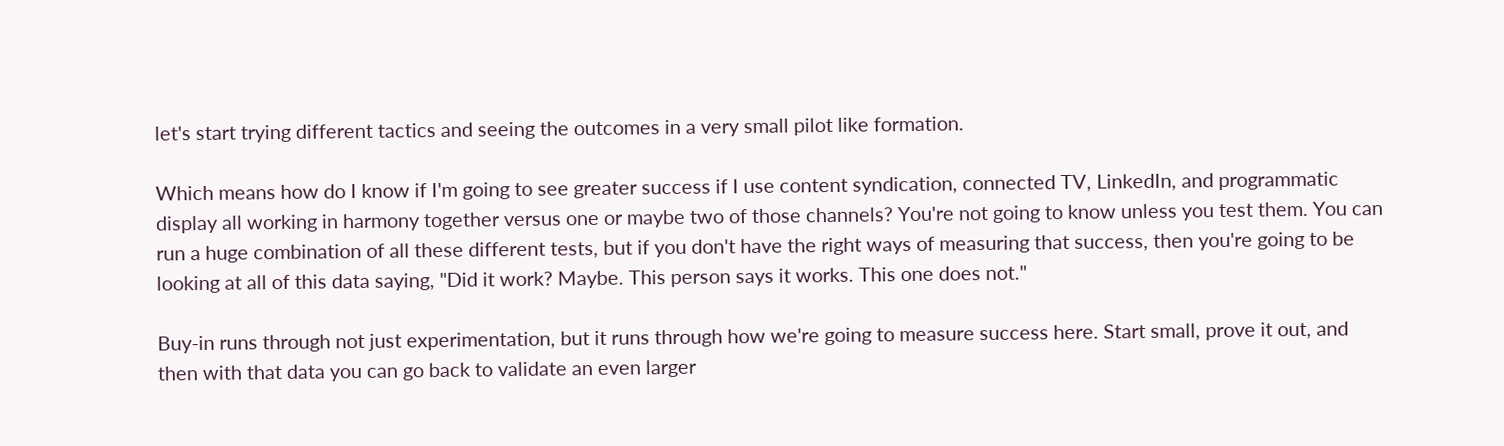let's start trying different tactics and seeing the outcomes in a very small pilot like formation.

Which means how do I know if I'm going to see greater success if I use content syndication, connected TV, LinkedIn, and programmatic display all working in harmony together versus one or maybe two of those channels? You're not going to know unless you test them. You can run a huge combination of all these different tests, but if you don't have the right ways of measuring that success, then you're going to be looking at all of this data saying, "Did it work? Maybe. This person says it works. This one does not."

Buy-in runs through not just experimentation, but it runs through how we're going to measure success here. Start small, prove it out, and then with that data you can go back to validate an even larger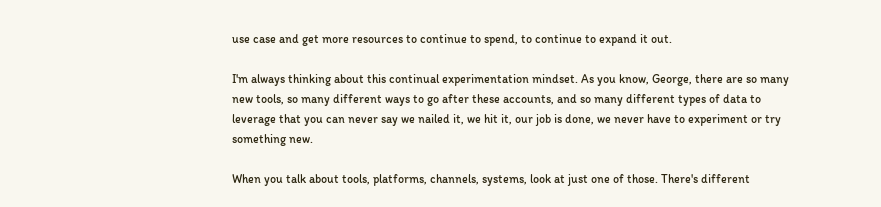use case and get more resources to continue to spend, to continue to expand it out.

I'm always thinking about this continual experimentation mindset. As you know, George, there are so many new tools, so many different ways to go after these accounts, and so many different types of data to leverage that you can never say we nailed it, we hit it, our job is done, we never have to experiment or try something new.

When you talk about tools, platforms, channels, systems, look at just one of those. There's different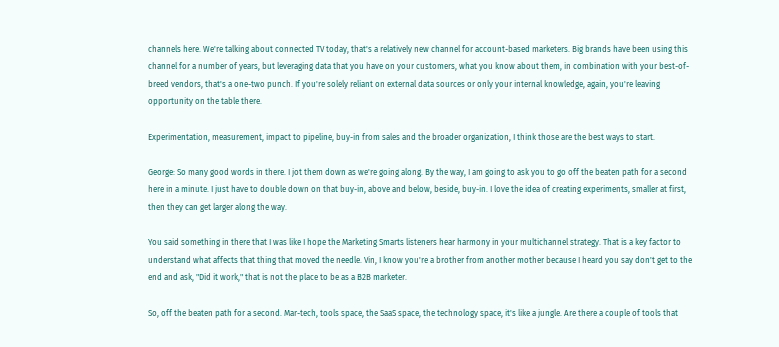channels here. We're talking about connected TV today, that's a relatively new channel for account-based marketers. Big brands have been using this channel for a number of years, but leveraging data that you have on your customers, what you know about them, in combination with your best-of-breed vendors, that's a one-two punch. If you're solely reliant on external data sources or only your internal knowledge, again, you're leaving opportunity on the table there.

Experimentation, measurement, impact to pipeline, buy-in from sales and the broader organization, I think those are the best ways to start.

George: So many good words in there. I jot them down as we're going along. By the way, I am going to ask you to go off the beaten path for a second here in a minute. I just have to double down on that buy-in, above and below, beside, buy-in. I love the idea of creating experiments, smaller at first, then they can get larger along the way.

You said something in there that I was like I hope the Marketing Smarts listeners hear harmony in your multichannel strategy. That is a key factor to understand what affects that thing that moved the needle. Vin, I know you're a brother from another mother because I heard you say don't get to the end and ask, "Did it work," that is not the place to be as a B2B marketer.

So, off the beaten path for a second. Mar-tech, tools space, the SaaS space, the technology space, it's like a jungle. Are there a couple of tools that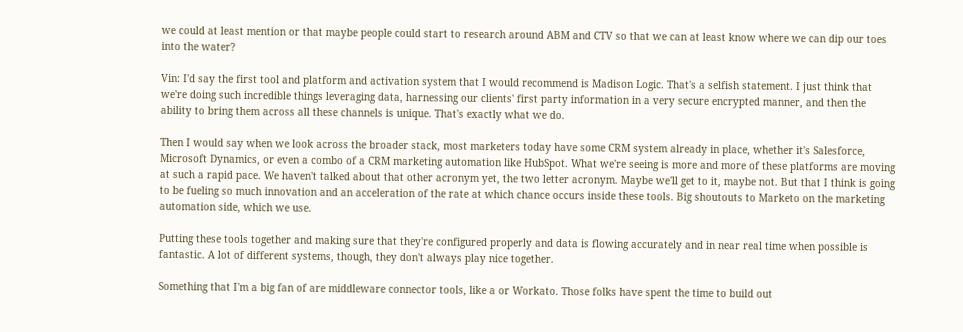we could at least mention or that maybe people could start to research around ABM and CTV so that we can at least know where we can dip our toes into the water?

Vin: I'd say the first tool and platform and activation system that I would recommend is Madison Logic. That's a selfish statement. I just think that we're doing such incredible things leveraging data, harnessing our clients' first party information in a very secure encrypted manner, and then the ability to bring them across all these channels is unique. That's exactly what we do.

Then I would say when we look across the broader stack, most marketers today have some CRM system already in place, whether it's Salesforce, Microsoft Dynamics, or even a combo of a CRM marketing automation like HubSpot. What we're seeing is more and more of these platforms are moving at such a rapid pace. We haven't talked about that other acronym yet, the two letter acronym. Maybe we'll get to it, maybe not. But that I think is going to be fueling so much innovation and an acceleration of the rate at which chance occurs inside these tools. Big shoutouts to Marketo on the marketing automation side, which we use.

Putting these tools together and making sure that they're configured properly and data is flowing accurately and in near real time when possible is fantastic. A lot of different systems, though, they don't always play nice together.

Something that I'm a big fan of are middleware connector tools, like a or Workato. Those folks have spent the time to build out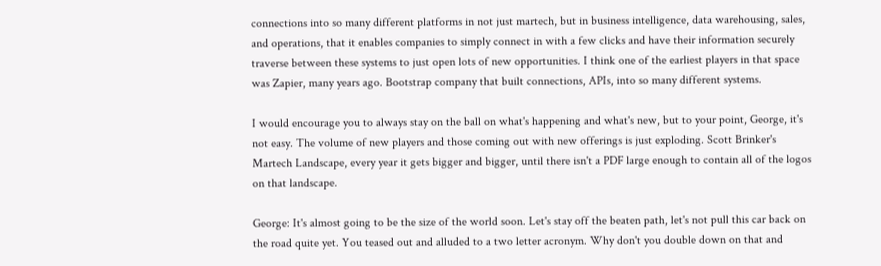connections into so many different platforms in not just martech, but in business intelligence, data warehousing, sales, and operations, that it enables companies to simply connect in with a few clicks and have their information securely traverse between these systems to just open lots of new opportunities. I think one of the earliest players in that space was Zapier, many years ago. Bootstrap company that built connections, APIs, into so many different systems.

I would encourage you to always stay on the ball on what's happening and what's new, but to your point, George, it's not easy. The volume of new players and those coming out with new offerings is just exploding. Scott Brinker's Martech Landscape, every year it gets bigger and bigger, until there isn't a PDF large enough to contain all of the logos on that landscape.

George: It's almost going to be the size of the world soon. Let's stay off the beaten path, let's not pull this car back on the road quite yet. You teased out and alluded to a two letter acronym. Why don't you double down on that and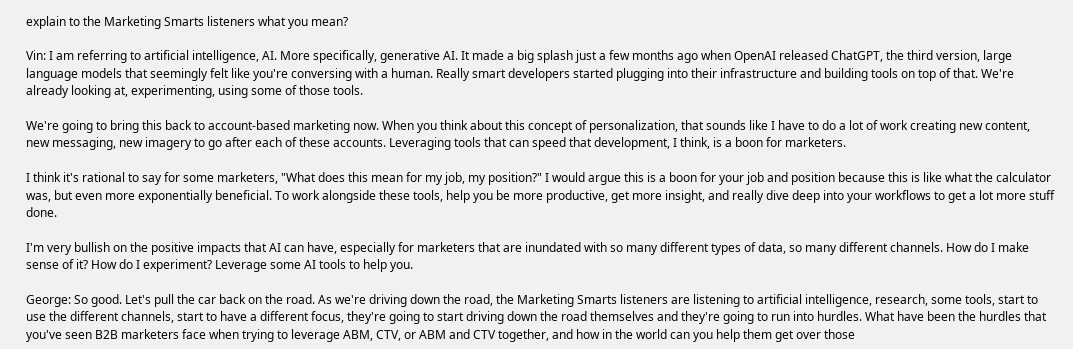explain to the Marketing Smarts listeners what you mean?

Vin: I am referring to artificial intelligence, AI. More specifically, generative AI. It made a big splash just a few months ago when OpenAI released ChatGPT, the third version, large language models that seemingly felt like you're conversing with a human. Really smart developers started plugging into their infrastructure and building tools on top of that. We're already looking at, experimenting, using some of those tools.

We're going to bring this back to account-based marketing now. When you think about this concept of personalization, that sounds like I have to do a lot of work creating new content, new messaging, new imagery to go after each of these accounts. Leveraging tools that can speed that development, I think, is a boon for marketers.

I think it's rational to say for some marketers, "What does this mean for my job, my position?" I would argue this is a boon for your job and position because this is like what the calculator was, but even more exponentially beneficial. To work alongside these tools, help you be more productive, get more insight, and really dive deep into your workflows to get a lot more stuff done.

I'm very bullish on the positive impacts that AI can have, especially for marketers that are inundated with so many different types of data, so many different channels. How do I make sense of it? How do I experiment? Leverage some AI tools to help you.

George: So good. Let's pull the car back on the road. As we're driving down the road, the Marketing Smarts listeners are listening to artificial intelligence, research, some tools, start to use the different channels, start to have a different focus, they're going to start driving down the road themselves and they're going to run into hurdles. What have been the hurdles that you've seen B2B marketers face when trying to leverage ABM, CTV, or ABM and CTV together, and how in the world can you help them get over those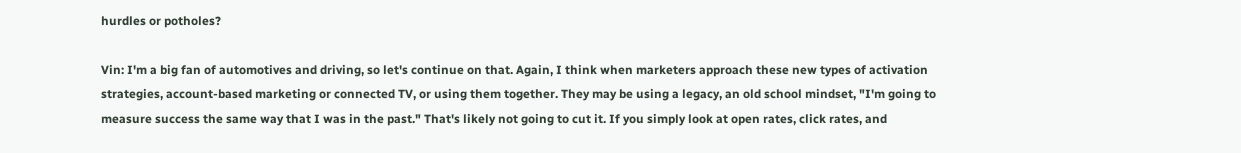hurdles or potholes?

Vin: I'm a big fan of automotives and driving, so let's continue on that. Again, I think when marketers approach these new types of activation strategies, account-based marketing or connected TV, or using them together. They may be using a legacy, an old school mindset, "I'm going to measure success the same way that I was in the past." That's likely not going to cut it. If you simply look at open rates, click rates, and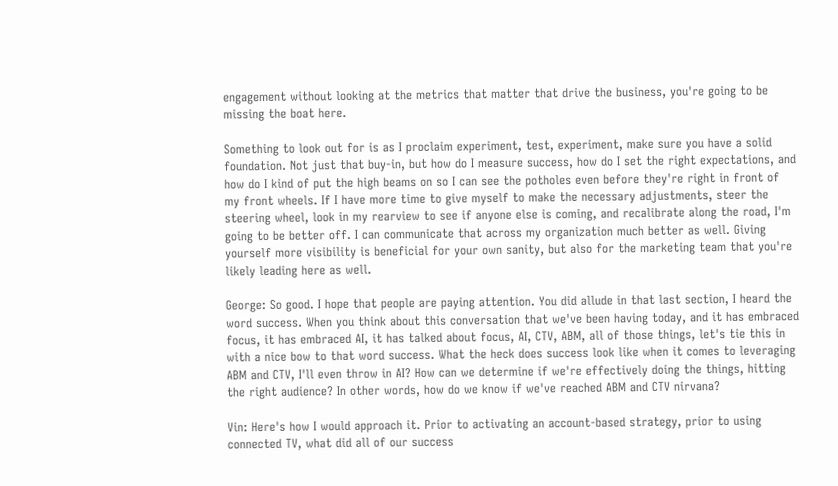engagement without looking at the metrics that matter that drive the business, you're going to be missing the boat here.

Something to look out for is as I proclaim experiment, test, experiment, make sure you have a solid foundation. Not just that buy-in, but how do I measure success, how do I set the right expectations, and how do I kind of put the high beams on so I can see the potholes even before they're right in front of my front wheels. If I have more time to give myself to make the necessary adjustments, steer the steering wheel, look in my rearview to see if anyone else is coming, and recalibrate along the road, I'm going to be better off. I can communicate that across my organization much better as well. Giving yourself more visibility is beneficial for your own sanity, but also for the marketing team that you're likely leading here as well.

George: So good. I hope that people are paying attention. You did allude in that last section, I heard the word success. When you think about this conversation that we've been having today, and it has embraced focus, it has embraced AI, it has talked about focus, AI, CTV, ABM, all of those things, let's tie this in with a nice bow to that word success. What the heck does success look like when it comes to leveraging ABM and CTV, I'll even throw in AI? How can we determine if we're effectively doing the things, hitting the right audience? In other words, how do we know if we've reached ABM and CTV nirvana?

Vin: Here's how I would approach it. Prior to activating an account-based strategy, prior to using connected TV, what did all of our success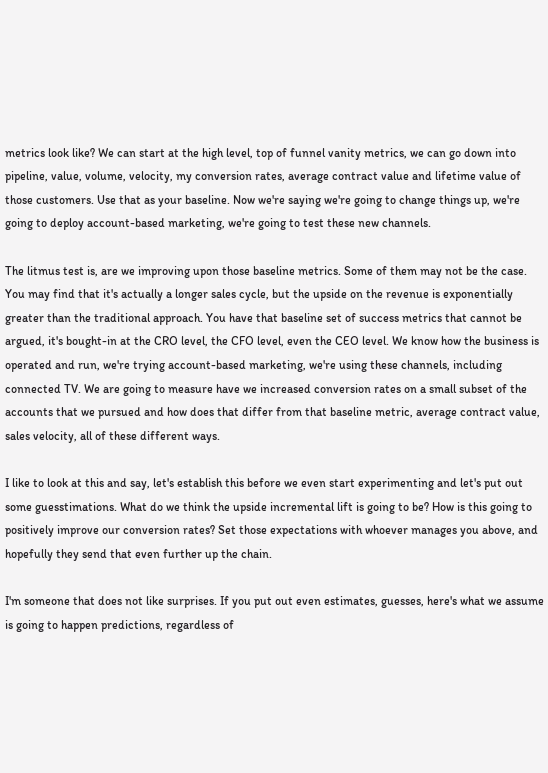metrics look like? We can start at the high level, top of funnel vanity metrics, we can go down into pipeline, value, volume, velocity, my conversion rates, average contract value and lifetime value of those customers. Use that as your baseline. Now we're saying we're going to change things up, we're going to deploy account-based marketing, we're going to test these new channels.

The litmus test is, are we improving upon those baseline metrics. Some of them may not be the case. You may find that it's actually a longer sales cycle, but the upside on the revenue is exponentially greater than the traditional approach. You have that baseline set of success metrics that cannot be argued, it's bought-in at the CRO level, the CFO level, even the CEO level. We know how the business is operated and run, we're trying account-based marketing, we're using these channels, including connected TV. We are going to measure have we increased conversion rates on a small subset of the accounts that we pursued and how does that differ from that baseline metric, average contract value, sales velocity, all of these different ways.

I like to look at this and say, let's establish this before we even start experimenting and let's put out some guesstimations. What do we think the upside incremental lift is going to be? How is this going to positively improve our conversion rates? Set those expectations with whoever manages you above, and hopefully they send that even further up the chain.

I'm someone that does not like surprises. If you put out even estimates, guesses, here's what we assume is going to happen predictions, regardless of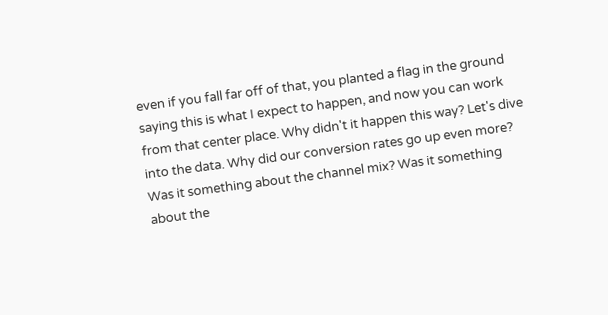even if you fall far off of that, you planted a flag in the ground saying this is what I expect to happen, and now you can work from that center place. Why didn't it happen this way? Let's dive into the data. Why did our conversion rates go up even more? Was it something about the channel mix? Was it something about the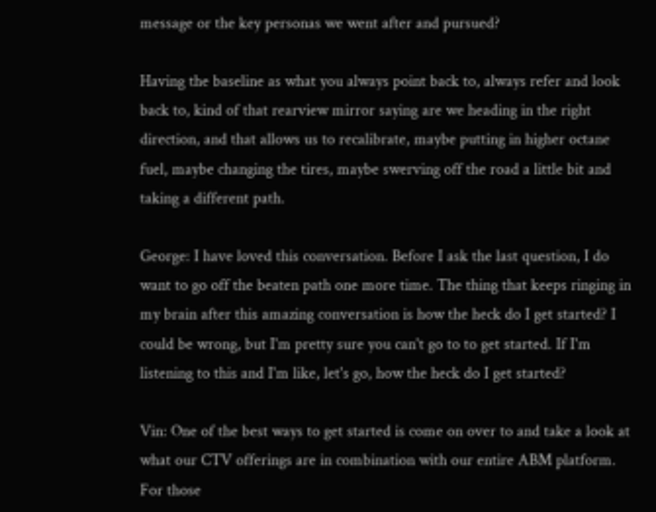message or the key personas we went after and pursued?

Having the baseline as what you always point back to, always refer and look back to, kind of that rearview mirror saying are we heading in the right direction, and that allows us to recalibrate, maybe putting in higher octane fuel, maybe changing the tires, maybe swerving off the road a little bit and taking a different path.

George: I have loved this conversation. Before I ask the last question, I do want to go off the beaten path one more time. The thing that keeps ringing in my brain after this amazing conversation is how the heck do I get started? I could be wrong, but I'm pretty sure you can't go to to get started. If I'm listening to this and I'm like, let's go, how the heck do I get started?

Vin: One of the best ways to get started is come on over to and take a look at what our CTV offerings are in combination with our entire ABM platform. For those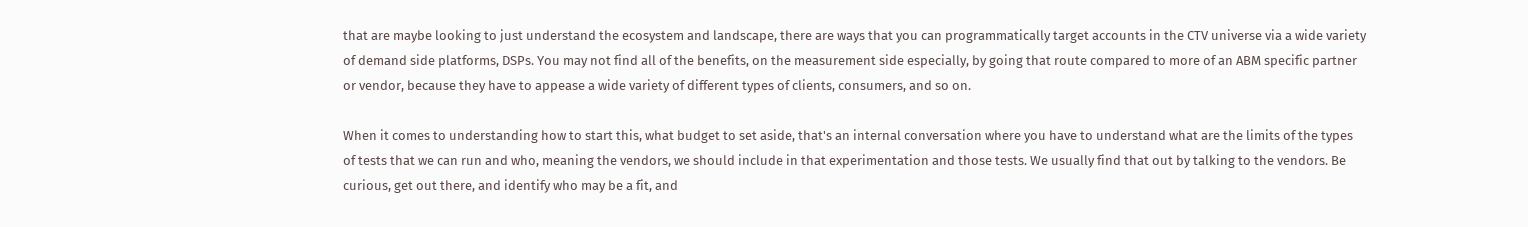that are maybe looking to just understand the ecosystem and landscape, there are ways that you can programmatically target accounts in the CTV universe via a wide variety of demand side platforms, DSPs. You may not find all of the benefits, on the measurement side especially, by going that route compared to more of an ABM specific partner or vendor, because they have to appease a wide variety of different types of clients, consumers, and so on.

When it comes to understanding how to start this, what budget to set aside, that's an internal conversation where you have to understand what are the limits of the types of tests that we can run and who, meaning the vendors, we should include in that experimentation and those tests. We usually find that out by talking to the vendors. Be curious, get out there, and identify who may be a fit, and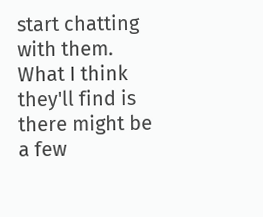start chatting with them. What I think they'll find is there might be a few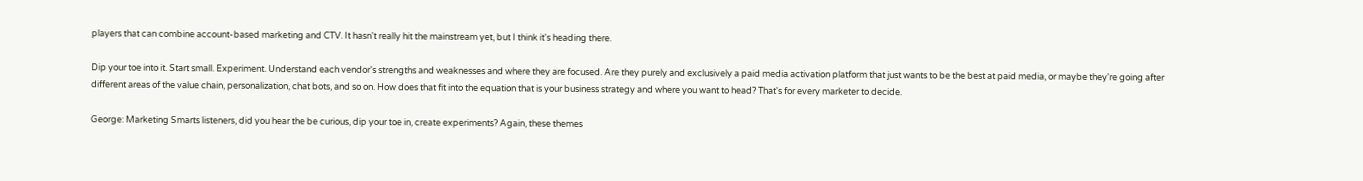players that can combine account-based marketing and CTV. It hasn't really hit the mainstream yet, but I think it's heading there.

Dip your toe into it. Start small. Experiment. Understand each vendor's strengths and weaknesses and where they are focused. Are they purely and exclusively a paid media activation platform that just wants to be the best at paid media, or maybe they're going after different areas of the value chain, personalization, chat bots, and so on. How does that fit into the equation that is your business strategy and where you want to head? That's for every marketer to decide.

George: Marketing Smarts listeners, did you hear the be curious, dip your toe in, create experiments? Again, these themes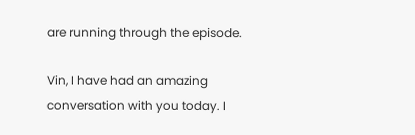are running through the episode.

Vin, I have had an amazing conversation with you today. I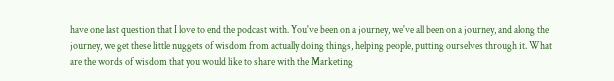have one last question that I love to end the podcast with. You've been on a journey, we've all been on a journey, and along the journey, we get these little nuggets of wisdom from actually doing things, helping people, putting ourselves through it. What are the words of wisdom that you would like to share with the Marketing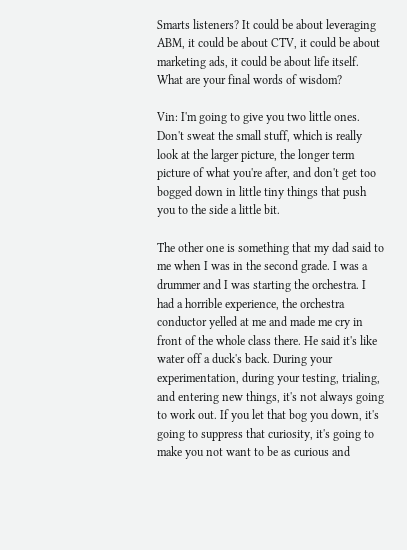Smarts listeners? It could be about leveraging ABM, it could be about CTV, it could be about marketing ads, it could be about life itself. What are your final words of wisdom?

Vin: I'm going to give you two little ones. Don't sweat the small stuff, which is really look at the larger picture, the longer term picture of what you're after, and don't get too bogged down in little tiny things that push you to the side a little bit.

The other one is something that my dad said to me when I was in the second grade. I was a drummer and I was starting the orchestra. I had a horrible experience, the orchestra conductor yelled at me and made me cry in front of the whole class there. He said it's like water off a duck's back. During your experimentation, during your testing, trialing, and entering new things, it's not always going to work out. If you let that bog you down, it's going to suppress that curiosity, it's going to make you not want to be as curious and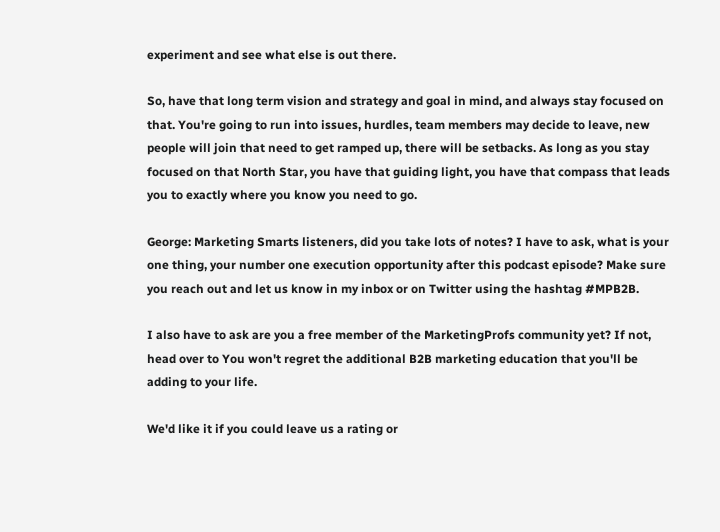experiment and see what else is out there.

So, have that long term vision and strategy and goal in mind, and always stay focused on that. You're going to run into issues, hurdles, team members may decide to leave, new people will join that need to get ramped up, there will be setbacks. As long as you stay focused on that North Star, you have that guiding light, you have that compass that leads you to exactly where you know you need to go.

George: Marketing Smarts listeners, did you take lots of notes? I have to ask, what is your one thing, your number one execution opportunity after this podcast episode? Make sure you reach out and let us know in my inbox or on Twitter using the hashtag #MPB2B.

I also have to ask are you a free member of the MarketingProfs community yet? If not, head over to You won't regret the additional B2B marketing education that you'll be adding to your life.

We'd like it if you could leave us a rating or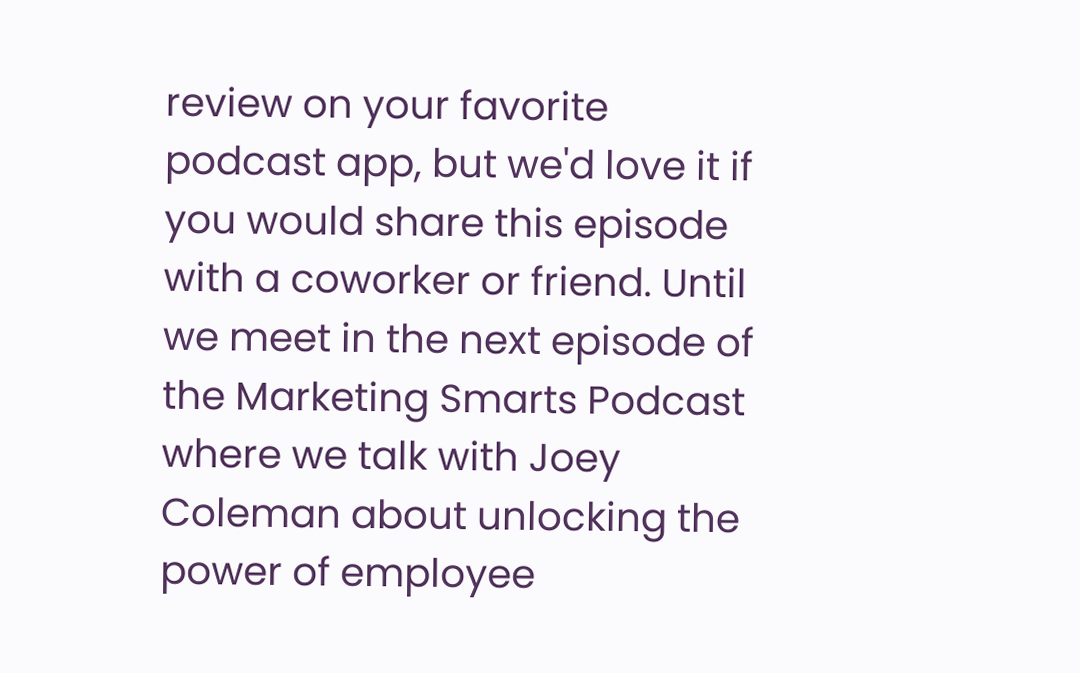review on your favorite podcast app, but we'd love it if you would share this episode with a coworker or friend. Until we meet in the next episode of the Marketing Smarts Podcast where we talk with Joey Coleman about unlocking the power of employee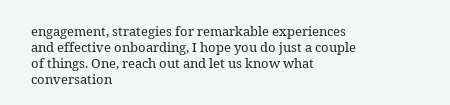engagement, strategies for remarkable experiences and effective onboarding, I hope you do just a couple of things. One, reach out and let us know what conversation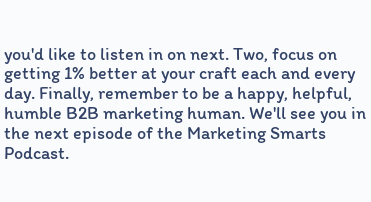you'd like to listen in on next. Two, focus on getting 1% better at your craft each and every day. Finally, remember to be a happy, helpful, humble B2B marketing human. We'll see you in the next episode of the Marketing Smarts Podcast.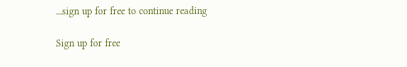...sign up for free to continue reading

Sign up for free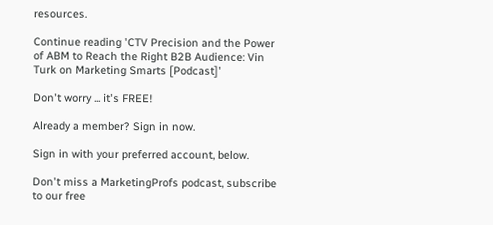resources.

Continue reading 'CTV Precision and the Power of ABM to Reach the Right B2B Audience: Vin Turk on Marketing Smarts [Podcast]'

Don't worry ... it's FREE!

Already a member? Sign in now.

Sign in with your preferred account, below.

Don't miss a MarketingProfs podcast, subscribe to our free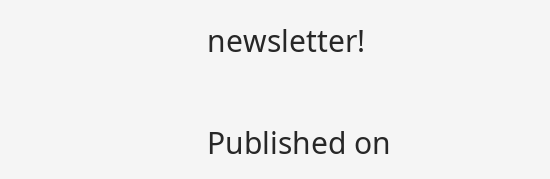newsletter!

Published on